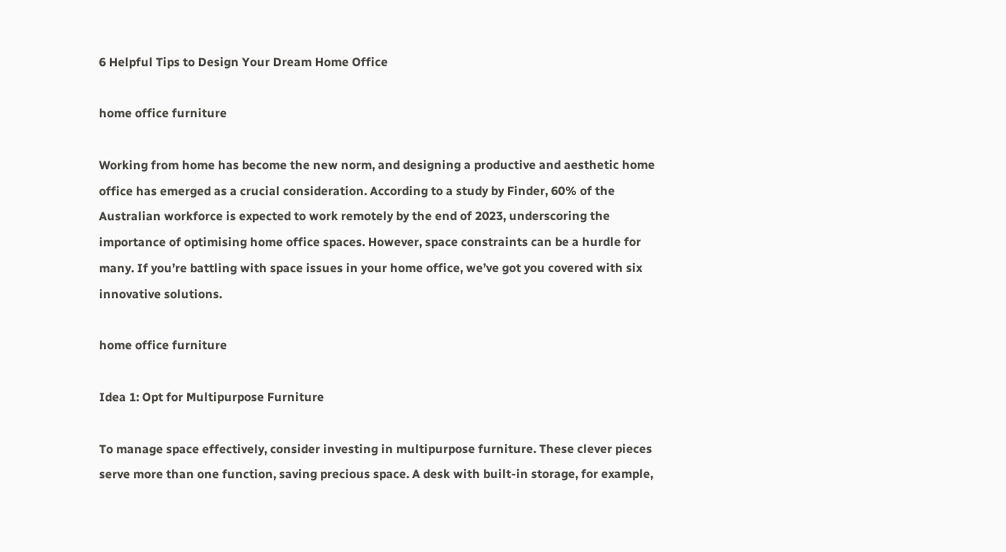6 Helpful Tips to Design Your Dream Home Office

home office furniture

Working from home has become the new norm, and designing a productive and aesthetic home office has emerged as a crucial consideration. According to a study by Finder, 60% of the Australian workforce is expected to work remotely by the end of 2023, underscoring the importance of optimising home office spaces. However, space constraints can be a hurdle for many. If you’re battling with space issues in your home office, we’ve got you covered with six innovative solutions.

home office furniture

Idea 1: Opt for Multipurpose Furniture

To manage space effectively, consider investing in multipurpose furniture. These clever pieces serve more than one function, saving precious space. A desk with built-in storage, for example,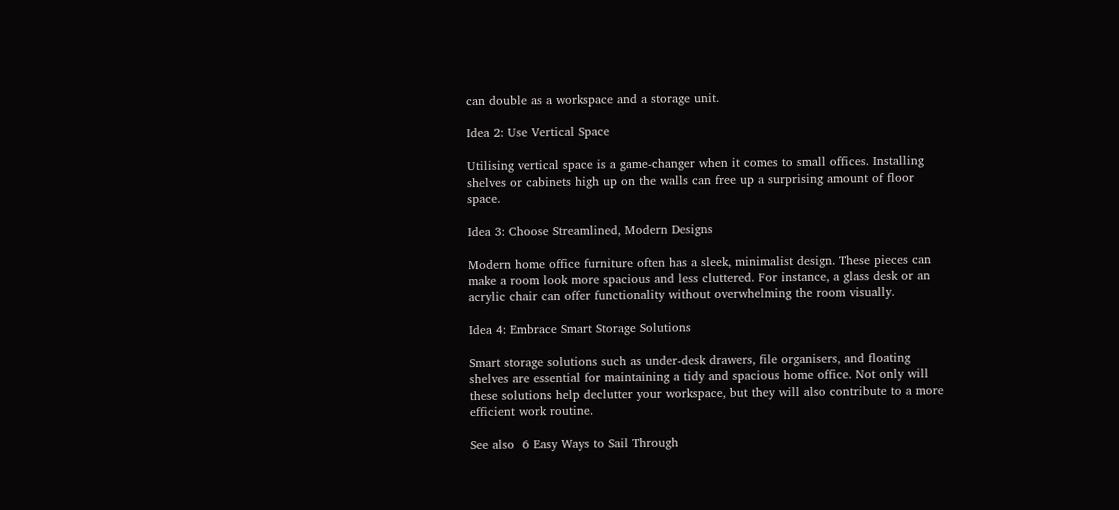can double as a workspace and a storage unit.

Idea 2: Use Vertical Space

Utilising vertical space is a game-changer when it comes to small offices. Installing shelves or cabinets high up on the walls can free up a surprising amount of floor space.

Idea 3: Choose Streamlined, Modern Designs

Modern home office furniture often has a sleek, minimalist design. These pieces can make a room look more spacious and less cluttered. For instance, a glass desk or an acrylic chair can offer functionality without overwhelming the room visually.

Idea 4: Embrace Smart Storage Solutions

Smart storage solutions such as under-desk drawers, file organisers, and floating shelves are essential for maintaining a tidy and spacious home office. Not only will these solutions help declutter your workspace, but they will also contribute to a more efficient work routine.

See also  6 Easy Ways to Sail Through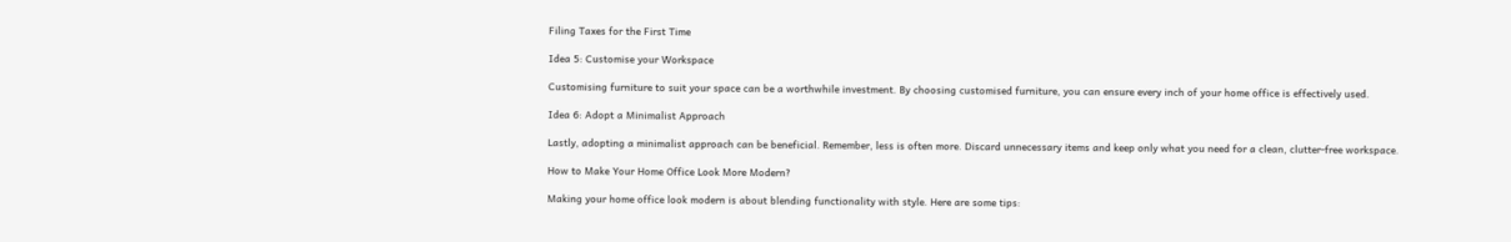Filing Taxes for the First Time

Idea 5: Customise your Workspace

Customising furniture to suit your space can be a worthwhile investment. By choosing customised furniture, you can ensure every inch of your home office is effectively used.

Idea 6: Adopt a Minimalist Approach

Lastly, adopting a minimalist approach can be beneficial. Remember, less is often more. Discard unnecessary items and keep only what you need for a clean, clutter-free workspace.

How to Make Your Home Office Look More Modern?

Making your home office look modern is about blending functionality with style. Here are some tips: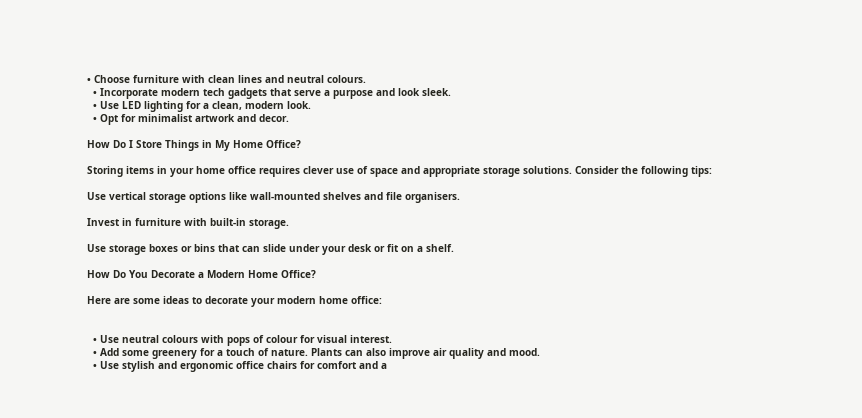• Choose furniture with clean lines and neutral colours.
  • Incorporate modern tech gadgets that serve a purpose and look sleek.
  • Use LED lighting for a clean, modern look.
  • Opt for minimalist artwork and decor.

How Do I Store Things in My Home Office?

Storing items in your home office requires clever use of space and appropriate storage solutions. Consider the following tips:

Use vertical storage options like wall-mounted shelves and file organisers.

Invest in furniture with built-in storage.

Use storage boxes or bins that can slide under your desk or fit on a shelf.

How Do You Decorate a Modern Home Office?

Here are some ideas to decorate your modern home office:


  • Use neutral colours with pops of colour for visual interest.
  • Add some greenery for a touch of nature. Plants can also improve air quality and mood.
  • Use stylish and ergonomic office chairs for comfort and a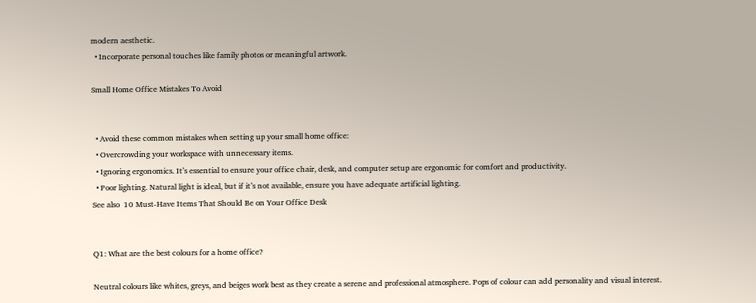modern aesthetic.
  • Incorporate personal touches like family photos or meaningful artwork.

Small Home Office Mistakes To Avoid


  • Avoid these common mistakes when setting up your small home office:
  • Overcrowding your workspace with unnecessary items.
  • Ignoring ergonomics. It’s essential to ensure your office chair, desk, and computer setup are ergonomic for comfort and productivity.
  • Poor lighting. Natural light is ideal, but if it’s not available, ensure you have adequate artificial lighting.
See also  10 Must-Have Items That Should Be on Your Office Desk


Q1: What are the best colours for a home office?

Neutral colours like whites, greys, and beiges work best as they create a serene and professional atmosphere. Pops of colour can add personality and visual interest.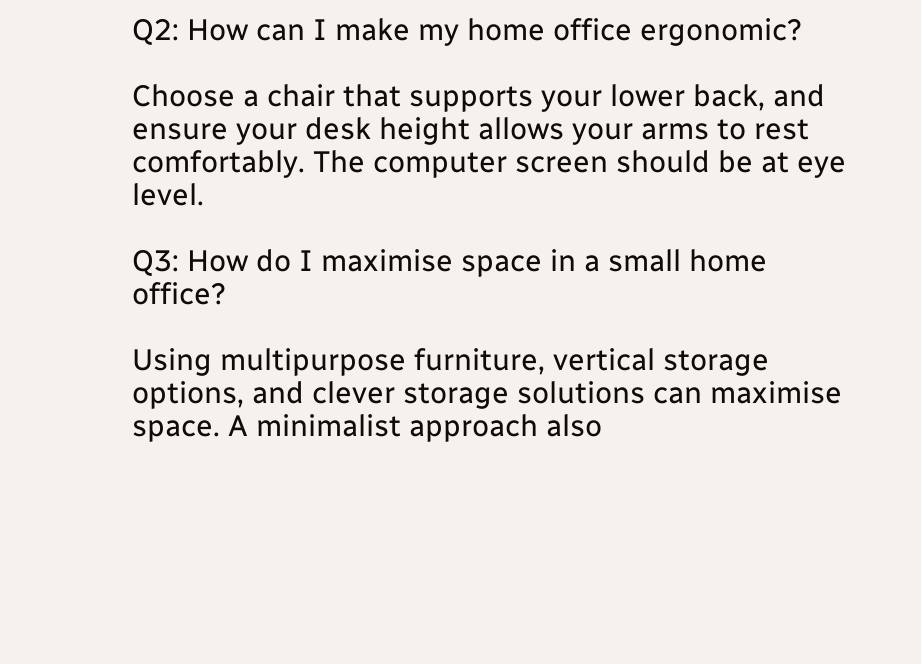Q2: How can I make my home office ergonomic?

Choose a chair that supports your lower back, and ensure your desk height allows your arms to rest comfortably. The computer screen should be at eye level.

Q3: How do I maximise space in a small home office?

Using multipurpose furniture, vertical storage options, and clever storage solutions can maximise space. A minimalist approach also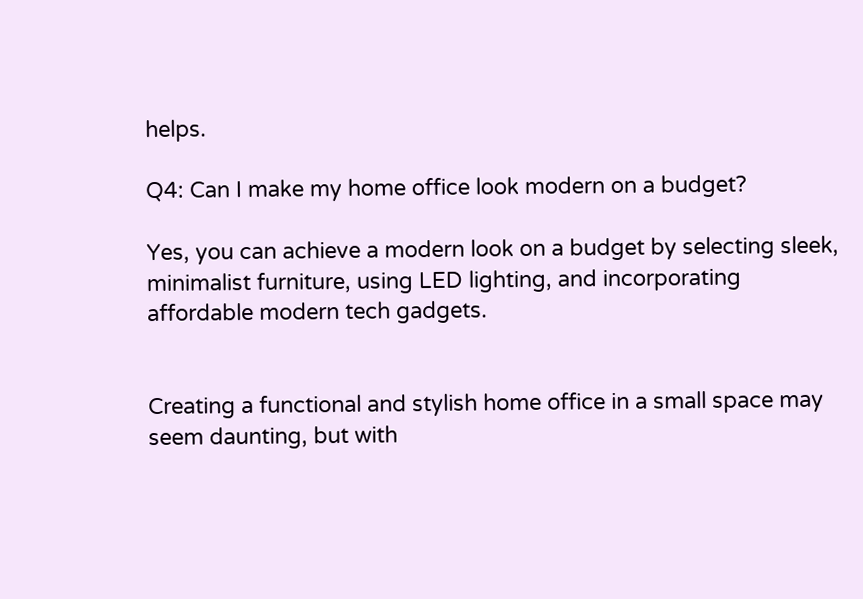helps.

Q4: Can I make my home office look modern on a budget?

Yes, you can achieve a modern look on a budget by selecting sleek, minimalist furniture, using LED lighting, and incorporating affordable modern tech gadgets.


Creating a functional and stylish home office in a small space may seem daunting, but with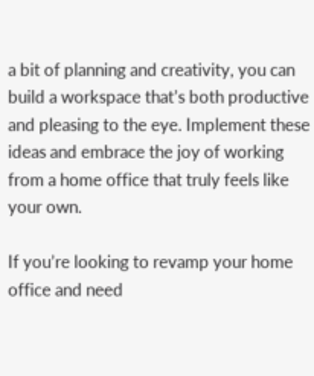a bit of planning and creativity, you can build a workspace that’s both productive and pleasing to the eye. Implement these ideas and embrace the joy of working from a home office that truly feels like your own.

If you’re looking to revamp your home office and need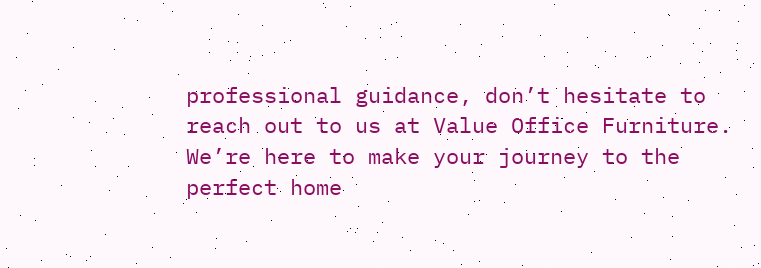professional guidance, don’t hesitate to reach out to us at Value Office Furniture. We’re here to make your journey to the perfect home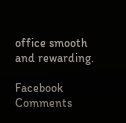office smooth and rewarding.

Facebook Comments